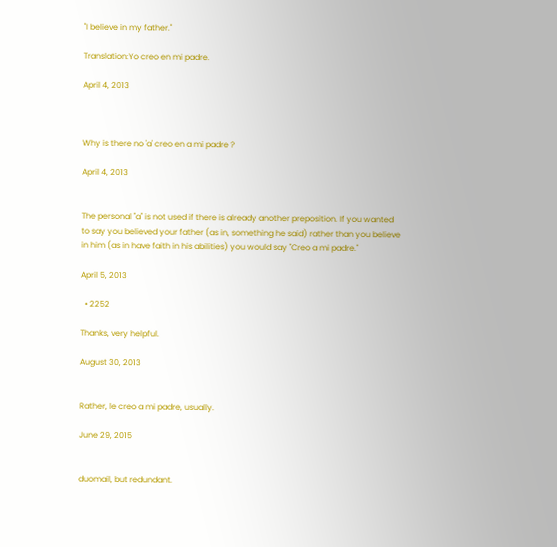"I believe in my father."

Translation:Yo creo en mi padre.

April 4, 2013



Why is there no 'a' creo en a mi padre ?

April 4, 2013


The personal "a" is not used if there is already another preposition. If you wanted to say you believed your father (as in, something he said) rather than you believe in him (as in have faith in his abilities) you would say "Creo a mi padre."

April 5, 2013

  • 2252

Thanks, very helpful.

August 30, 2013


Rather, le creo a mi padre, usually.

June 29, 2015


duomail, but redundant.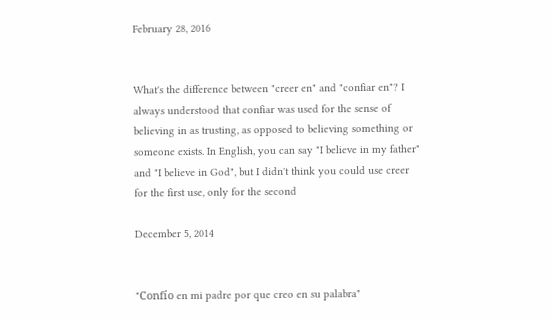February 28, 2016


What's the difference between "creer en" and "confiar en"? I always understood that confiar was used for the sense of believing in as trusting, as opposed to believing something or someone exists. In English, you can say "I believe in my father" and "I believe in God", but I didn't think you could use creer for the first use, only for the second

December 5, 2014


"Confío en mi padre por que creo en su palabra"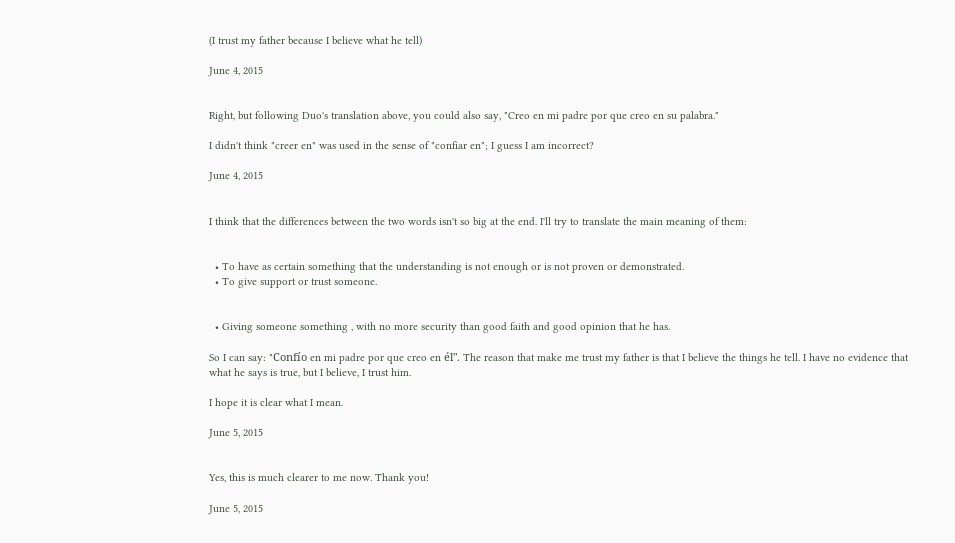(I trust my father because I believe what he tell)

June 4, 2015


Right, but following Duo's translation above, you could also say, "Creo en mi padre por que creo en su palabra."

I didn't think "creer en" was used in the sense of "confiar en"; I guess I am incorrect?

June 4, 2015


I think that the differences between the two words isn't so big at the end. I'll try to translate the main meaning of them:


  • To have as certain something that the understanding is not enough or is not proven or demonstrated.
  • To give support or trust someone.


  • Giving someone something , with no more security than good faith and good opinion that he has.

So I can say: "Confío en mi padre por que creo en él". The reason that make me trust my father is that I believe the things he tell. I have no evidence that what he says is true, but I believe, I trust him.

I hope it is clear what I mean.

June 5, 2015


Yes, this is much clearer to me now. Thank you!

June 5, 2015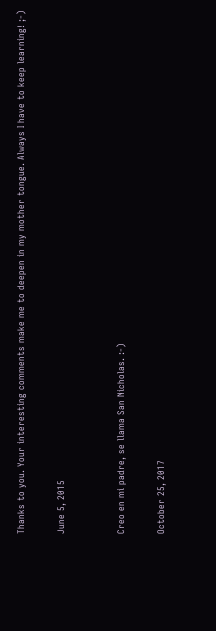Thanks to you. Your interesting comments make me to deepen in my mother tongue. Always I have to keep learning! ;-)

June 5, 2015


Creo en mi padre, se llama San Nicholas. :-)

October 25, 2017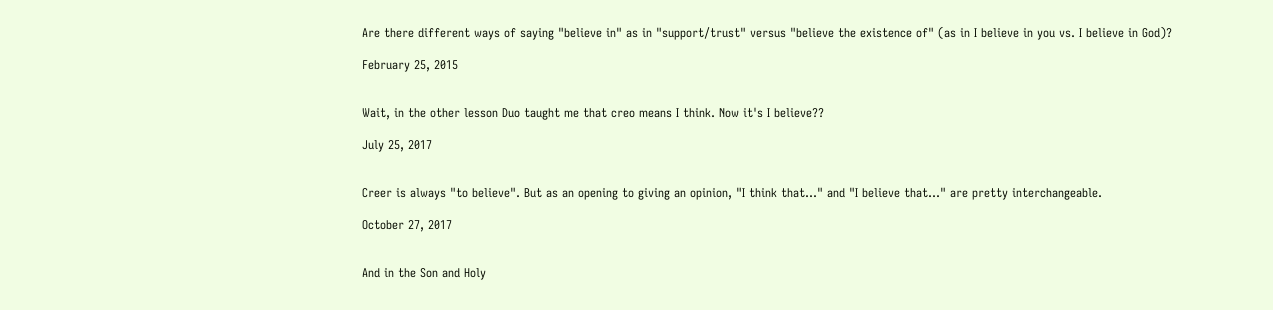Are there different ways of saying "believe in" as in "support/trust" versus "believe the existence of" (as in I believe in you vs. I believe in God)?

February 25, 2015


Wait, in the other lesson Duo taught me that creo means I think. Now it's I believe??

July 25, 2017


Creer is always "to believe". But as an opening to giving an opinion, "I think that..." and "I believe that..." are pretty interchangeable.

October 27, 2017


And in the Son and Holy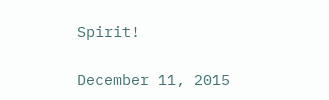Spirit!

December 11, 2015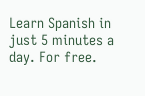Learn Spanish in just 5 minutes a day. For free.